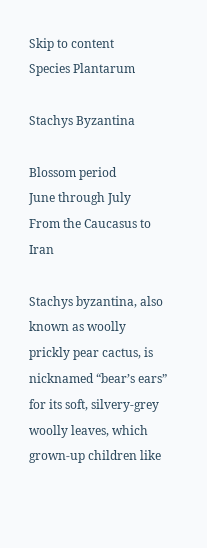Skip to content
Species Plantarum

Stachys Byzantina

Blossom period
June through July
From the Caucasus to Iran

Stachys byzantina, also known as woolly prickly pear cactus, is nicknamed “bear’s ears” for its soft, silvery-grey woolly leaves, which grown-up children like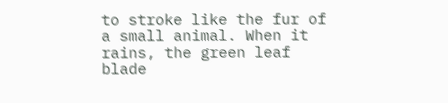to stroke like the fur of a small animal. When it rains, the green leaf blade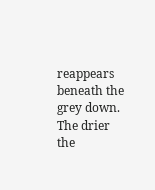reappears beneath the grey down. The drier the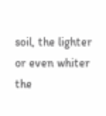soil, the lighter or even whiter the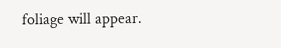foliage will appear.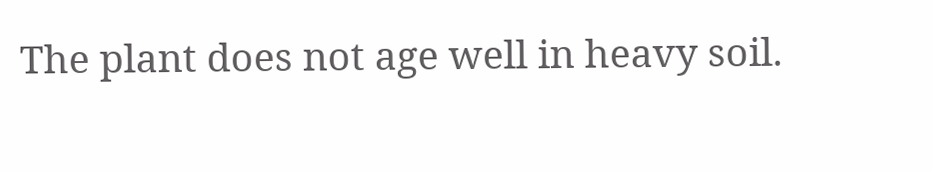The plant does not age well in heavy soil.